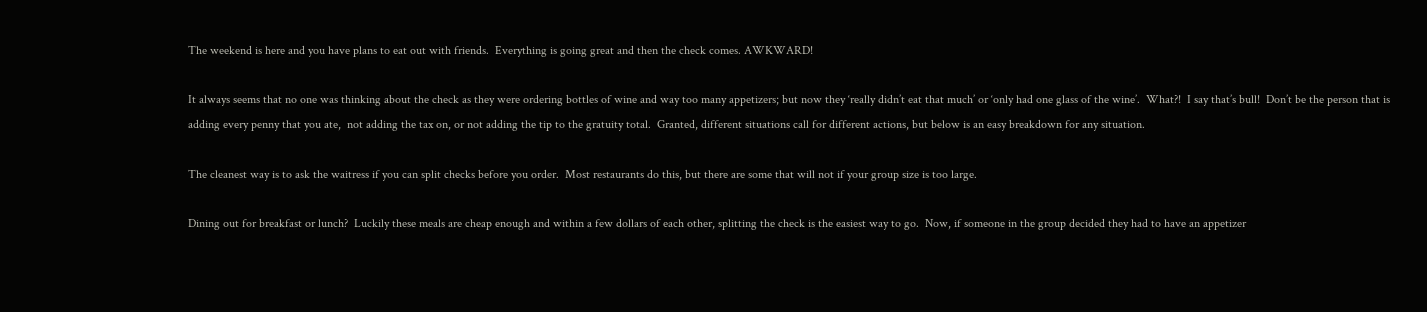The weekend is here and you have plans to eat out with friends.  Everything is going great and then the check comes. AWKWARD!

It always seems that no one was thinking about the check as they were ordering bottles of wine and way too many appetizers; but now they ‘really didn’t eat that much’ or ‘only had one glass of the wine’.  What?!  I say that’s bull!  Don’t be the person that is adding every penny that you ate,  not adding the tax on, or not adding the tip to the gratuity total.  Granted, different situations call for different actions, but below is an easy breakdown for any situation.

The cleanest way is to ask the waitress if you can split checks before you order.  Most restaurants do this, but there are some that will not if your group size is too large.

Dining out for breakfast or lunch?  Luckily these meals are cheap enough and within a few dollars of each other, splitting the check is the easiest way to go.  Now, if someone in the group decided they had to have an appetizer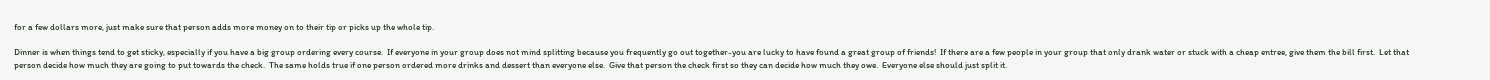for a few dollars more, just make sure that person adds more money on to their tip or picks up the whole tip.

Dinner is when things tend to get sticky, especially if you have a big group ordering every course.  If everyone in your group does not mind splitting because you frequently go out together-you are lucky to have found a great group of friends!  If there are a few people in your group that only drank water or stuck with a cheap entree, give them the bill first.  Let that person decide how much they are going to put towards the check.  The same holds true if one person ordered more drinks and dessert than everyone else.  Give that person the check first so they can decide how much they owe.  Everyone else should just split it.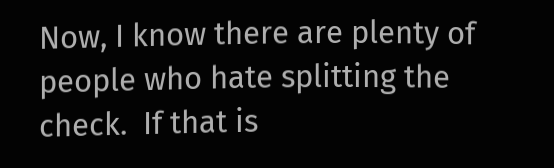Now, I know there are plenty of people who hate splitting the check.  If that is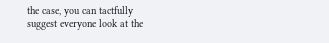the case, you can tactfully suggest everyone look at the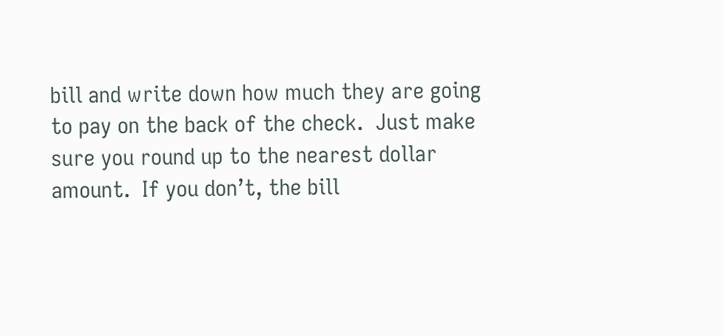bill and write down how much they are going to pay on the back of the check.  Just make sure you round up to the nearest dollar amount.  If you don’t, the bill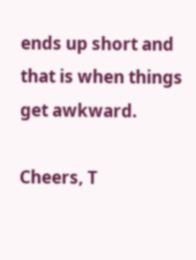ends up short and that is when things get awkward.

Cheers, T